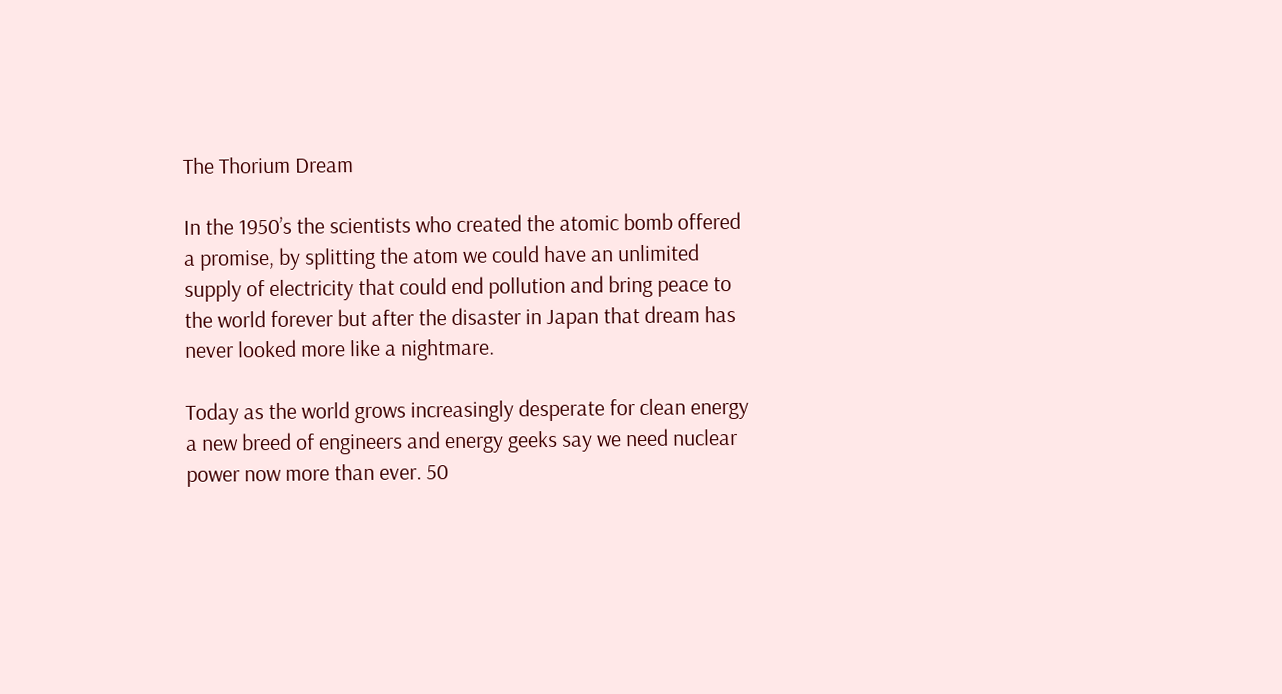The Thorium Dream

In the 1950’s the scientists who created the atomic bomb offered a promise, by splitting the atom we could have an unlimited supply of electricity that could end pollution and bring peace to the world forever but after the disaster in Japan that dream has never looked more like a nightmare.

Today as the world grows increasingly desperate for clean energy a new breed of engineers and energy geeks say we need nuclear power now more than ever. 50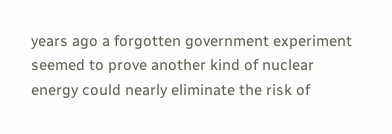years ago a forgotten government experiment seemed to prove another kind of nuclear energy could nearly eliminate the risk of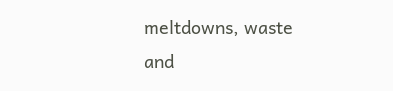meltdowns, waste and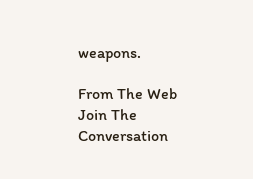weapons.

From The Web
Join The Conversation